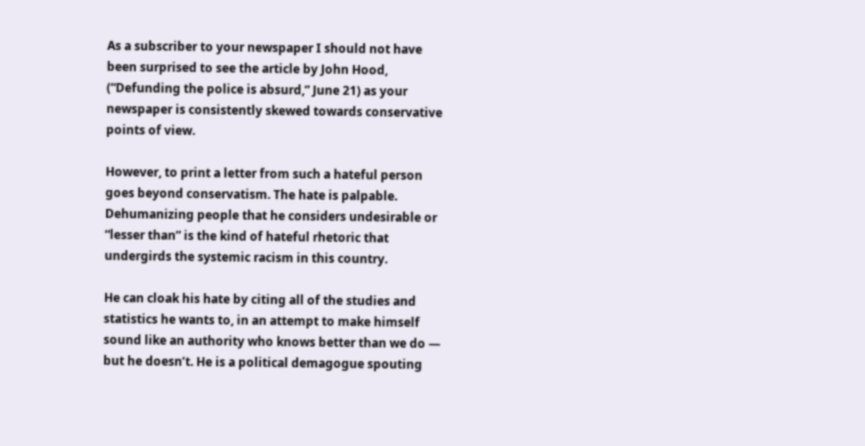As a subscriber to your newspaper I should not have been surprised to see the article by John Hood, (“Defunding the police is absurd,” June 21) as your newspaper is consistently skewed towards conservative points of view.

However, to print a letter from such a hateful person goes beyond conservatism. The hate is palpable. Dehumanizing people that he considers undesirable or “lesser than” is the kind of hateful rhetoric that undergirds the systemic racism in this country.

He can cloak his hate by citing all of the studies and statistics he wants to, in an attempt to make himself sound like an authority who knows better than we do — but he doesn’t. He is a political demagogue spouting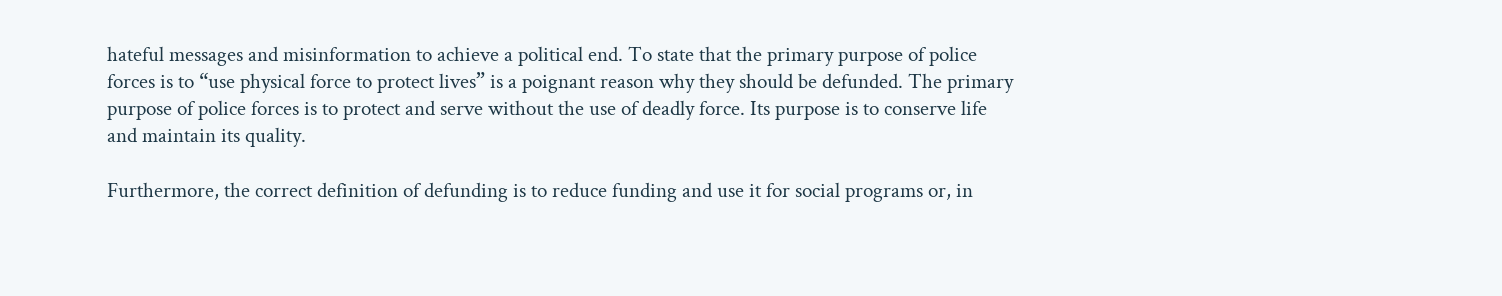hateful messages and misinformation to achieve a political end. To state that the primary purpose of police forces is to “use physical force to protect lives” is a poignant reason why they should be defunded. The primary purpose of police forces is to protect and serve without the use of deadly force. Its purpose is to conserve life and maintain its quality.

Furthermore, the correct definition of defunding is to reduce funding and use it for social programs or, in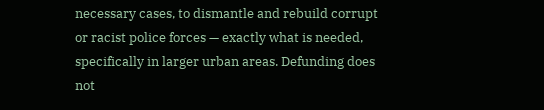necessary cases, to dismantle and rebuild corrupt or racist police forces — exactly what is needed, specifically in larger urban areas. Defunding does not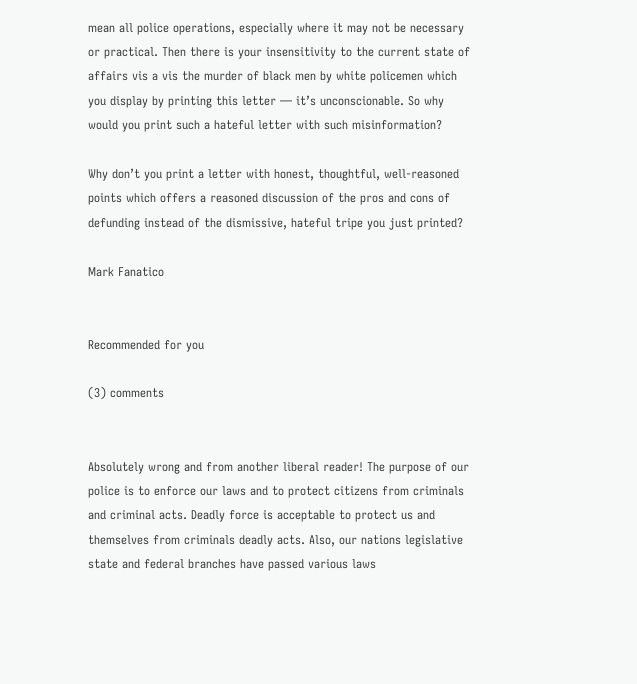mean all police operations, especially where it may not be necessary or practical. Then there is your insensitivity to the current state of affairs vis a vis the murder of black men by white policemen which you display by printing this letter — it’s unconscionable. So why would you print such a hateful letter with such misinformation?

Why don’t you print a letter with honest, thoughtful, well-reasoned points which offers a reasoned discussion of the pros and cons of defunding instead of the dismissive, hateful tripe you just printed?

Mark Fanatico


Recommended for you

(3) comments


Absolutely wrong and from another liberal reader! The purpose of our police is to enforce our laws and to protect citizens from criminals and criminal acts. Deadly force is acceptable to protect us and themselves from criminals deadly acts. Also, our nations legislative state and federal branches have passed various laws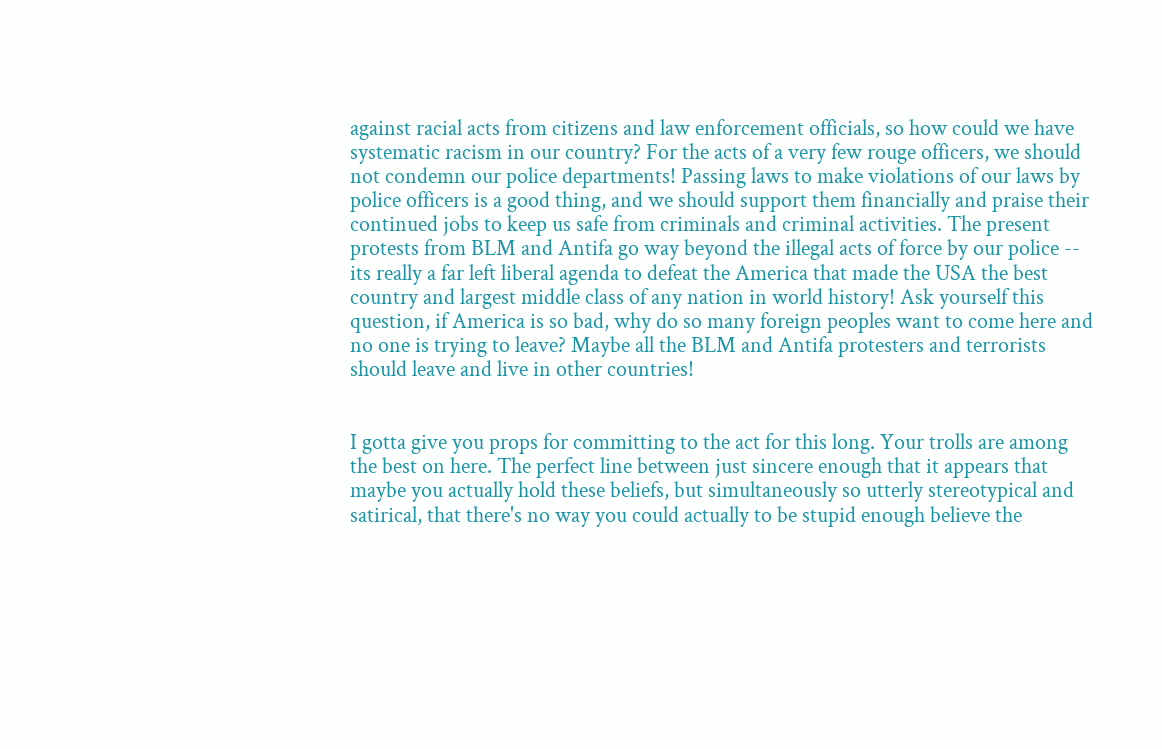against racial acts from citizens and law enforcement officials, so how could we have systematic racism in our country? For the acts of a very few rouge officers, we should not condemn our police departments! Passing laws to make violations of our laws by police officers is a good thing, and we should support them financially and praise their continued jobs to keep us safe from criminals and criminal activities. The present protests from BLM and Antifa go way beyond the illegal acts of force by our police -- its really a far left liberal agenda to defeat the America that made the USA the best country and largest middle class of any nation in world history! Ask yourself this question, if America is so bad, why do so many foreign peoples want to come here and no one is trying to leave? Maybe all the BLM and Antifa protesters and terrorists should leave and live in other countries!


I gotta give you props for committing to the act for this long. Your trolls are among the best on here. The perfect line between just sincere enough that it appears that maybe you actually hold these beliefs, but simultaneously so utterly stereotypical and satirical, that there's no way you could actually to be stupid enough believe the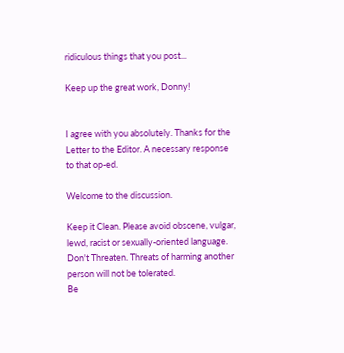ridiculous things that you post...

Keep up the great work, Donny!


I agree with you absolutely. Thanks for the Letter to the Editor. A necessary response to that op-ed.

Welcome to the discussion.

Keep it Clean. Please avoid obscene, vulgar, lewd, racist or sexually-oriented language.
Don't Threaten. Threats of harming another person will not be tolerated.
Be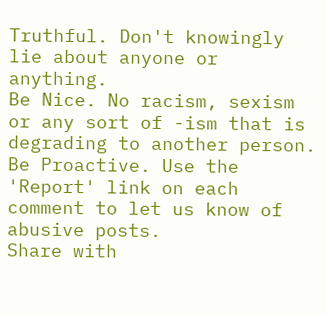Truthful. Don't knowingly lie about anyone or anything.
Be Nice. No racism, sexism or any sort of -ism that is degrading to another person.
Be Proactive. Use the 'Report' link on each comment to let us know of abusive posts.
Share with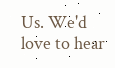Us. We'd love to hear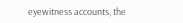eyewitness accounts, the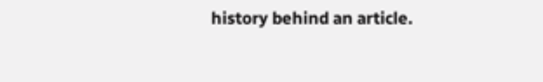history behind an article.